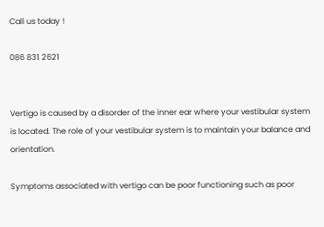Call us today !

086 831 2621


Vertigo is caused by a disorder of the inner ear where your vestibular system is located. The role of your vestibular system is to maintain your balance and orientation.

Symptoms associated with vertigo can be poor functioning such as poor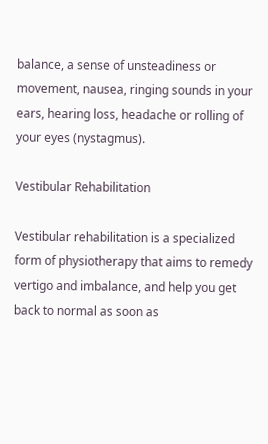balance, a sense of unsteadiness or movement, nausea, ringing sounds in your ears, hearing loss, headache or rolling of your eyes (nystagmus).

Vestibular Rehabilitation

Vestibular rehabilitation is a specialized form of physiotherapy that aims to remedy vertigo and imbalance, and help you get back to normal as soon as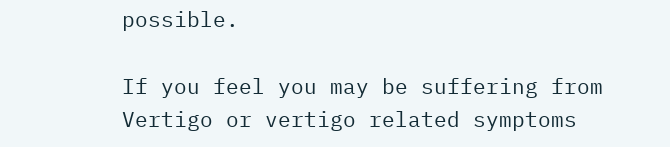possible.

If you feel you may be suffering from Vertigo or vertigo related symptoms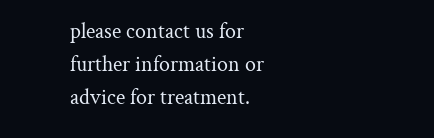please contact us for further information or advice for treatment.